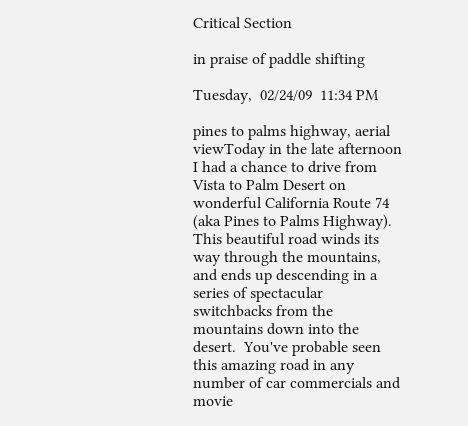Critical Section

in praise of paddle shifting

Tuesday,  02/24/09  11:34 PM

pines to palms highway, aerial viewToday in the late afternoon I had a chance to drive from Vista to Palm Desert on wonderful California Route 74 (aka Pines to Palms Highway).  This beautiful road winds its way through the mountains, and ends up descending in a series of spectacular switchbacks from the mountains down into the desert.  You've probable seen this amazing road in any number of car commercials and movie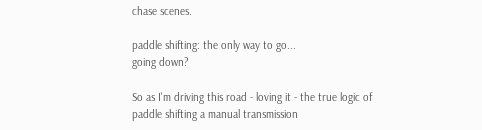chase scenes.

paddle shifting: the only way to go...
going down?

So as I'm driving this road - loving it - the true logic of paddle shifting a manual transmission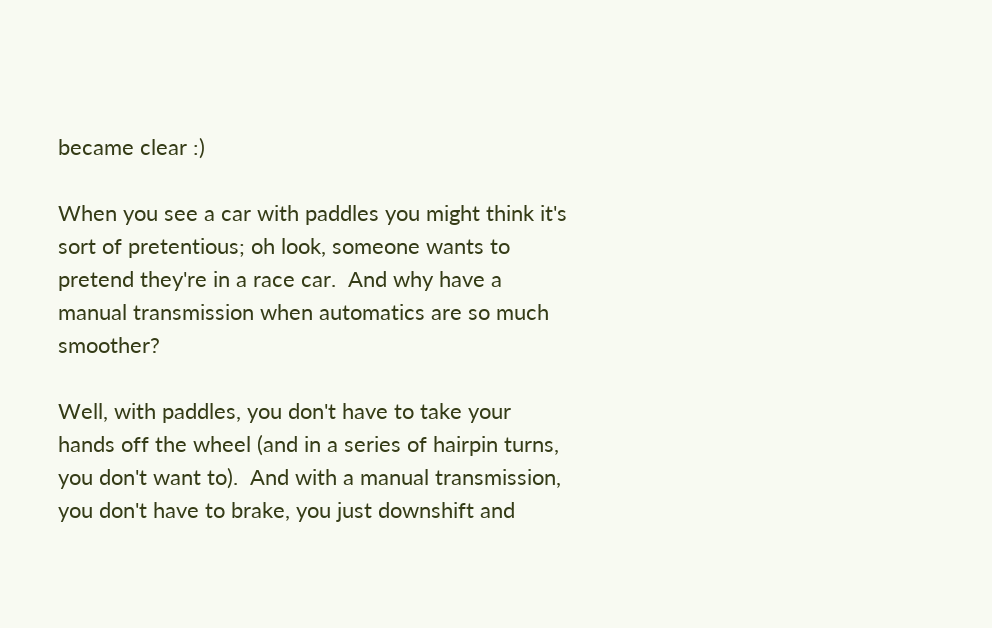became clear :)

When you see a car with paddles you might think it's sort of pretentious; oh look, someone wants to pretend they're in a race car.  And why have a manual transmission when automatics are so much smoother?

Well, with paddles, you don't have to take your hands off the wheel (and in a series of hairpin turns, you don't want to).  And with a manual transmission, you don't have to brake, you just downshift and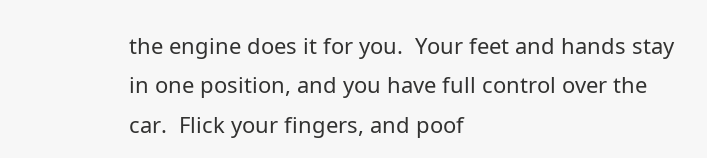the engine does it for you.  Your feet and hands stay in one position, and you have full control over the car.  Flick your fingers, and poof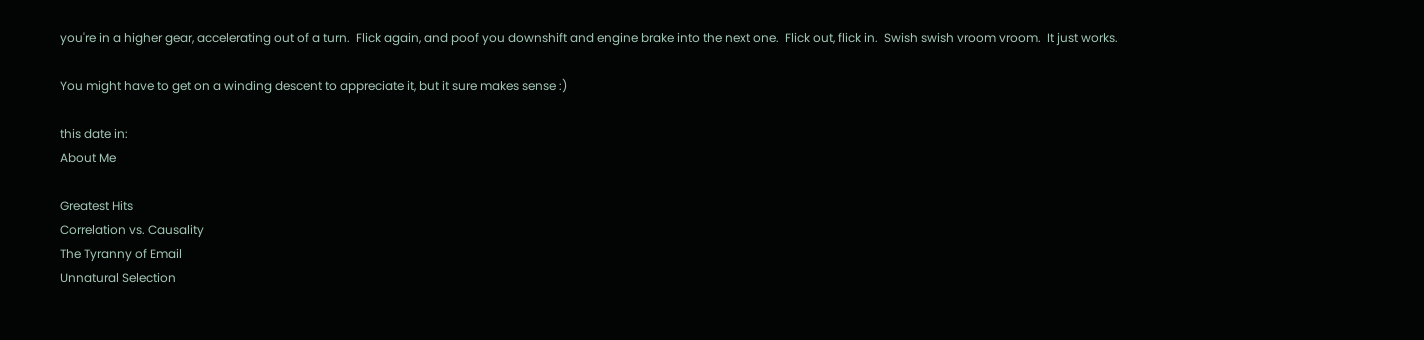you're in a higher gear, accelerating out of a turn.  Flick again, and poof you downshift and engine brake into the next one.  Flick out, flick in.  Swish swish vroom vroom.  It just works.

You might have to get on a winding descent to appreciate it, but it sure makes sense :)

this date in:
About Me

Greatest Hits
Correlation vs. Causality
The Tyranny of Email
Unnatural Selection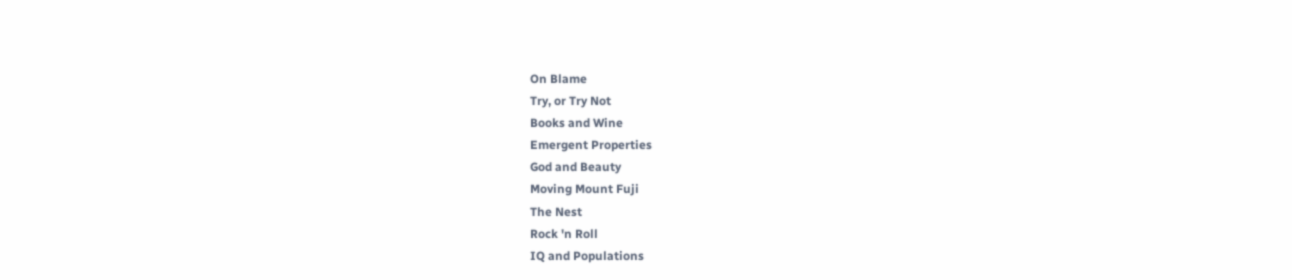On Blame
Try, or Try Not
Books and Wine
Emergent Properties
God and Beauty
Moving Mount Fuji
The Nest
Rock 'n Roll
IQ and Populations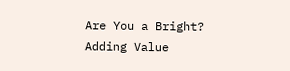Are You a Bright?
Adding Value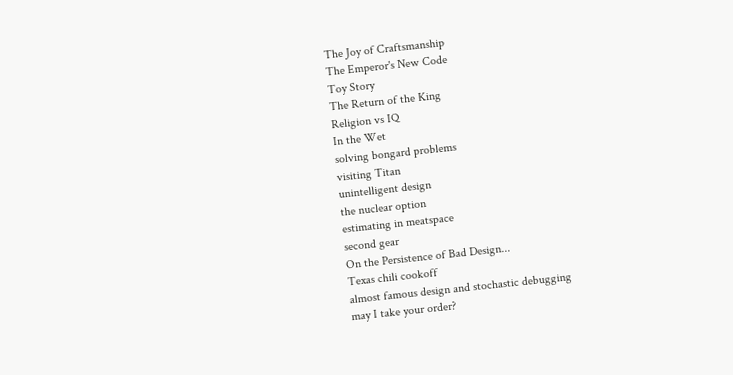The Joy of Craftsmanship
The Emperor's New Code
Toy Story
The Return of the King
Religion vs IQ
In the Wet
solving bongard problems
visiting Titan
unintelligent design
the nuclear option
estimating in meatspace
second gear
On the Persistence of Bad Design...
Texas chili cookoff
almost famous design and stochastic debugging
may I take your order?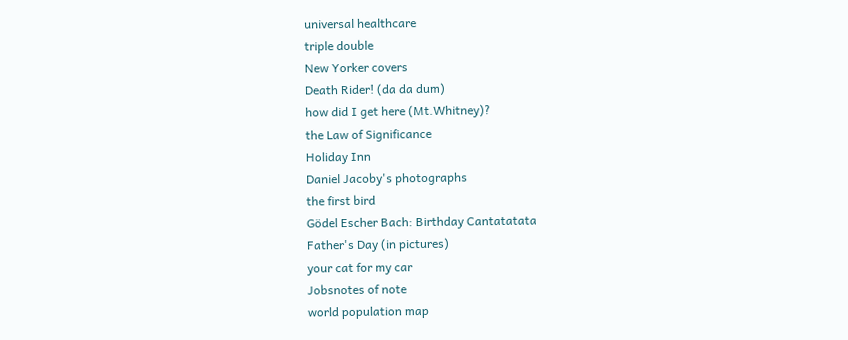universal healthcare
triple double
New Yorker covers
Death Rider! (da da dum)
how did I get here (Mt.Whitney)?
the Law of Significance
Holiday Inn
Daniel Jacoby's photographs
the first bird
Gödel Escher Bach: Birthday Cantatatata
Father's Day (in pictures)
your cat for my car
Jobsnotes of note
world population map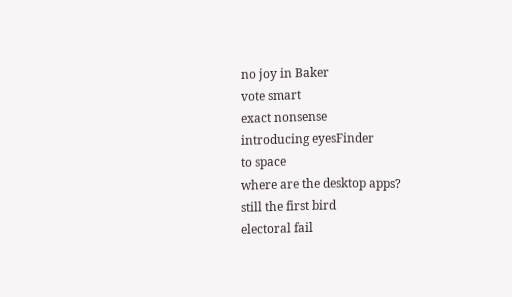no joy in Baker
vote smart
exact nonsense
introducing eyesFinder
to space
where are the desktop apps?
still the first bird
electoral fail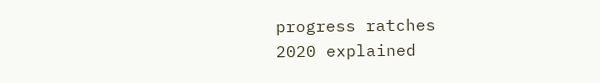progress ratches
2020 explained